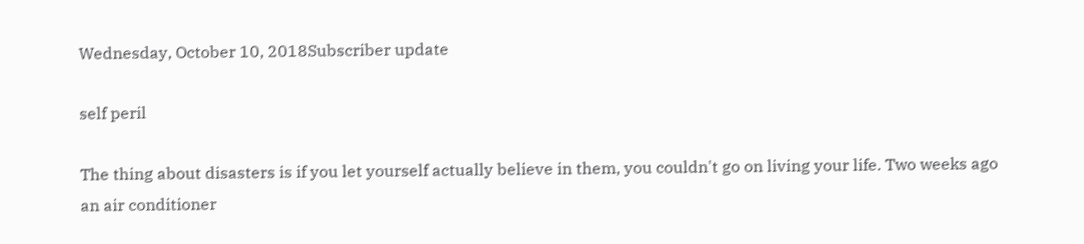Wednesday, October 10, 2018Subscriber update

self peril

The thing about disasters is if you let yourself actually believe in them, you couldn't go on living your life. Two weeks ago an air conditioner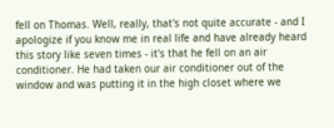fell on Thomas. Well, really, that's not quite accurate - and I apologize if you know me in real life and have already heard this story like seven times - it's that he fell on an air conditioner. He had taken our air conditioner out of the window and was putting it in the high closet where we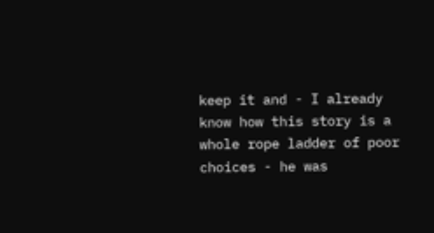keep it and - I already know how this story is a whole rope ladder of poor choices - he was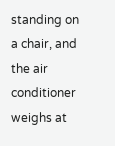standing on a chair, and the air conditioner weighs at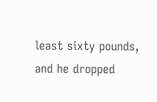least sixty pounds, and he dropped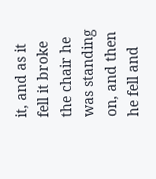it, and as it fell it broke the chair he was standing on, and then he fell and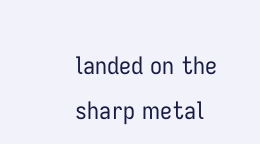landed on the sharp metal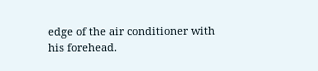edge of the air conditioner with his forehead.